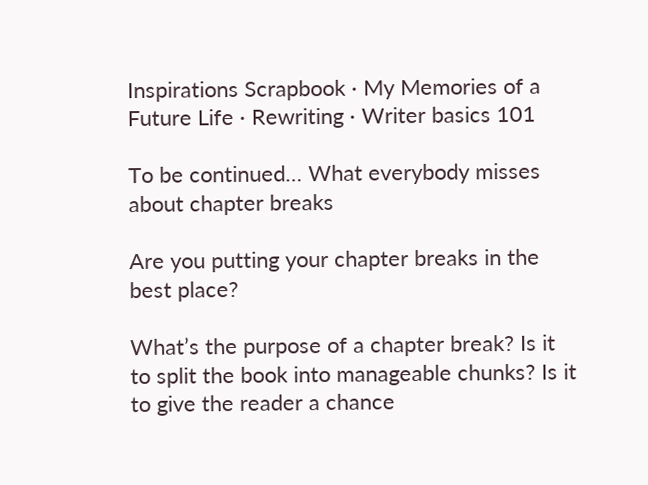Inspirations Scrapbook · My Memories of a Future Life · Rewriting · Writer basics 101

To be continued… What everybody misses about chapter breaks

Are you putting your chapter breaks in the best place?

What’s the purpose of a chapter break? Is it to split the book into manageable chunks? Is it to give the reader a chance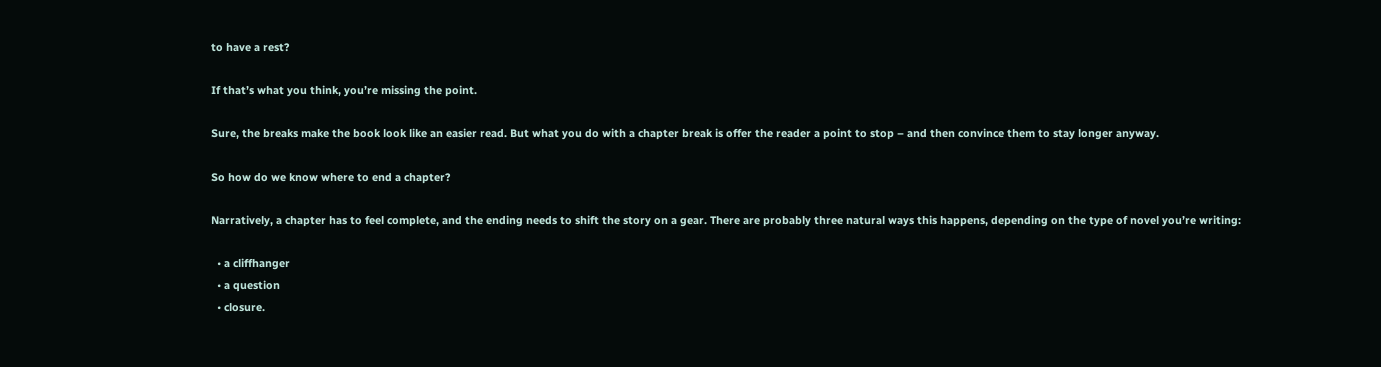to have a rest?

If that’s what you think, you’re missing the point.

Sure, the breaks make the book look like an easier read. But what you do with a chapter break is offer the reader a point to stop – and then convince them to stay longer anyway.

So how do we know where to end a chapter?

Narratively, a chapter has to feel complete, and the ending needs to shift the story on a gear. There are probably three natural ways this happens, depending on the type of novel you’re writing:

  • a cliffhanger
  • a question
  • closure.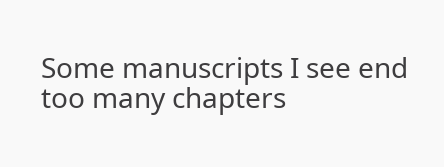Some manuscripts I see end too many chapters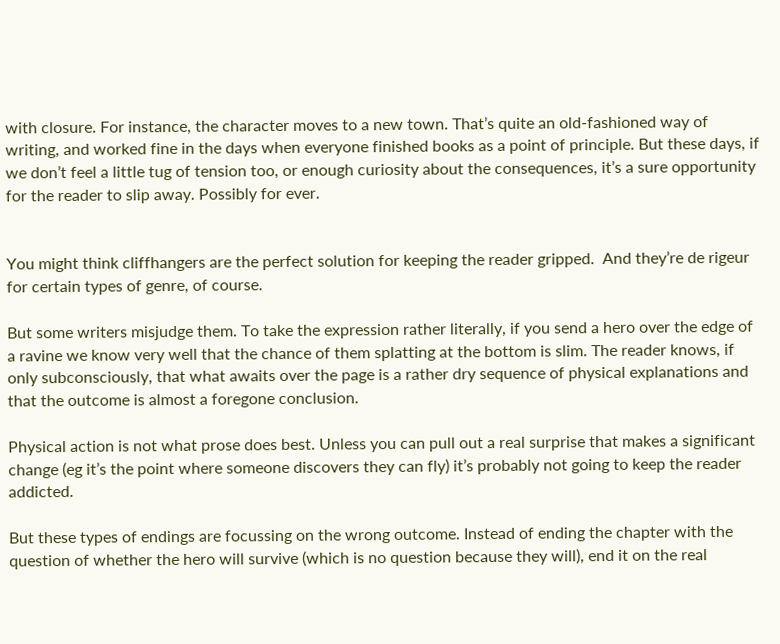with closure. For instance, the character moves to a new town. That’s quite an old-fashioned way of writing, and worked fine in the days when everyone finished books as a point of principle. But these days, if we don’t feel a little tug of tension too, or enough curiosity about the consequences, it’s a sure opportunity for the reader to slip away. Possibly for ever.


You might think cliffhangers are the perfect solution for keeping the reader gripped.  And they’re de rigeur for certain types of genre, of course.

But some writers misjudge them. To take the expression rather literally, if you send a hero over the edge of a ravine we know very well that the chance of them splatting at the bottom is slim. The reader knows, if only subconsciously, that what awaits over the page is a rather dry sequence of physical explanations and that the outcome is almost a foregone conclusion.

Physical action is not what prose does best. Unless you can pull out a real surprise that makes a significant change (eg it’s the point where someone discovers they can fly) it’s probably not going to keep the reader addicted.

But these types of endings are focussing on the wrong outcome. Instead of ending the chapter with the question of whether the hero will survive (which is no question because they will), end it on the real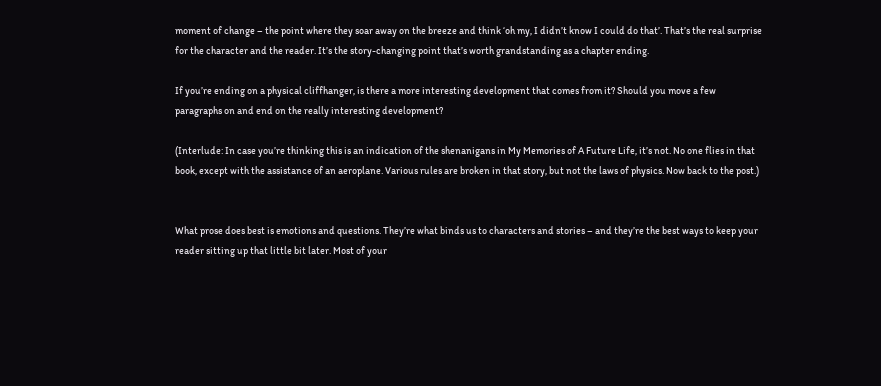moment of change – the point where they soar away on the breeze and think ‘oh my, I didn’t know I could do that’. That’s the real surprise for the character and the reader. It’s the story-changing point that’s worth grandstanding as a chapter ending.

If you’re ending on a physical cliffhanger, is there a more interesting development that comes from it? Should you move a few paragraphs on and end on the really interesting development?

(Interlude: In case you’re thinking this is an indication of the shenanigans in My Memories of A Future Life, it’s not. No one flies in that book, except with the assistance of an aeroplane. Various rules are broken in that story, but not the laws of physics. Now back to the post.)


What prose does best is emotions and questions. They’re what binds us to characters and stories – and they’re the best ways to keep your reader sitting up that little bit later. Most of your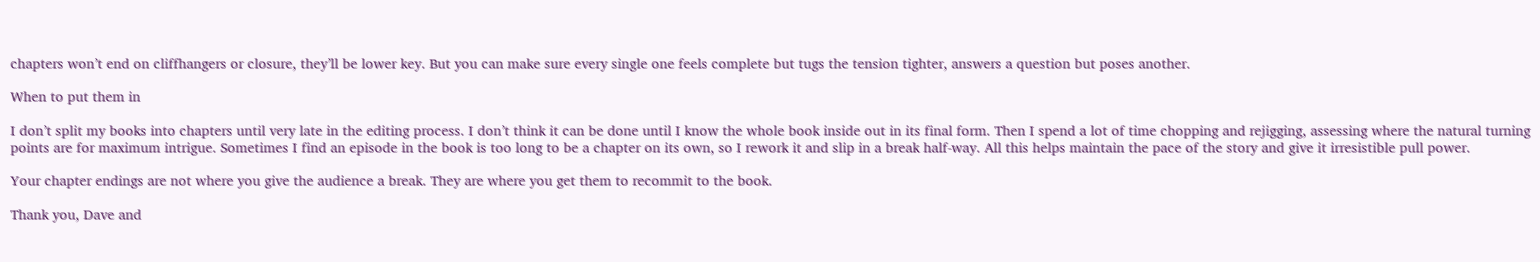chapters won’t end on cliffhangers or closure, they’ll be lower key. But you can make sure every single one feels complete but tugs the tension tighter, answers a question but poses another.

When to put them in

I don’t split my books into chapters until very late in the editing process. I don’t think it can be done until I know the whole book inside out in its final form. Then I spend a lot of time chopping and rejigging, assessing where the natural turning points are for maximum intrigue. Sometimes I find an episode in the book is too long to be a chapter on its own, so I rework it and slip in a break half-way. All this helps maintain the pace of the story and give it irresistible pull power.

Your chapter endings are not where you give the audience a break. They are where you get them to recommit to the book.

Thank you, Dave and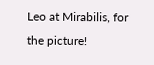Leo at Mirabilis, for the picture!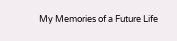My Memories of a Future Life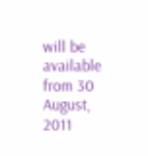will be available from 30 August, 2011